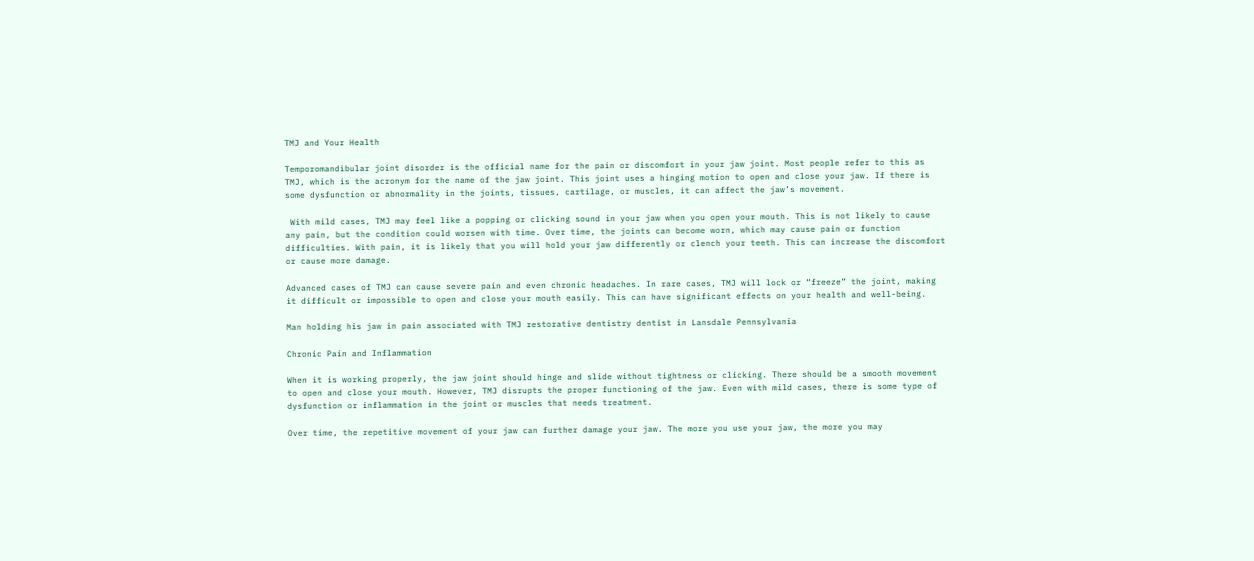TMJ and Your Health

Temporomandibular joint disorder is the official name for the pain or discomfort in your jaw joint. Most people refer to this as TMJ, which is the acronym for the name of the jaw joint. This joint uses a hinging motion to open and close your jaw. If there is some dysfunction or abnormality in the joints, tissues, cartilage, or muscles, it can affect the jaw’s movement.

 With mild cases, TMJ may feel like a popping or clicking sound in your jaw when you open your mouth. This is not likely to cause any pain, but the condition could worsen with time. Over time, the joints can become worn, which may cause pain or function difficulties. With pain, it is likely that you will hold your jaw differently or clench your teeth. This can increase the discomfort or cause more damage.

Advanced cases of TMJ can cause severe pain and even chronic headaches. In rare cases, TMJ will lock or “freeze” the joint, making it difficult or impossible to open and close your mouth easily. This can have significant effects on your health and well-being.

Man holding his jaw in pain associated with TMJ restorative dentistry dentist in Lansdale Pennsylvania

Chronic Pain and Inflammation

When it is working properly, the jaw joint should hinge and slide without tightness or clicking. There should be a smooth movement to open and close your mouth. However, TMJ disrupts the proper functioning of the jaw. Even with mild cases, there is some type of dysfunction or inflammation in the joint or muscles that needs treatment.

Over time, the repetitive movement of your jaw can further damage your jaw. The more you use your jaw, the more you may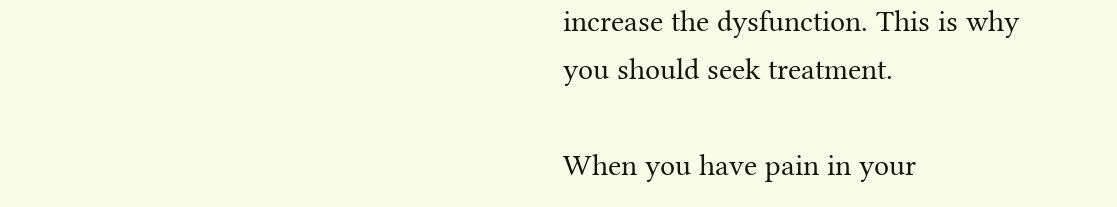increase the dysfunction. This is why you should seek treatment.

When you have pain in your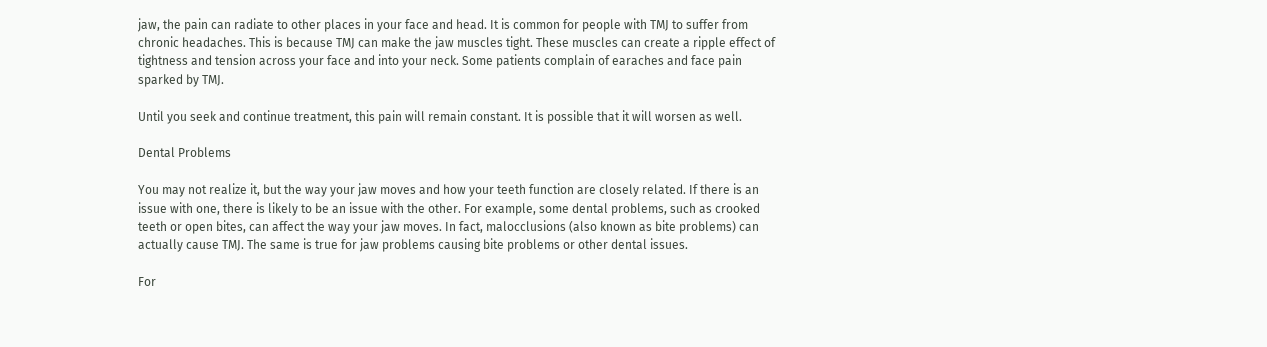jaw, the pain can radiate to other places in your face and head. It is common for people with TMJ to suffer from chronic headaches. This is because TMJ can make the jaw muscles tight. These muscles can create a ripple effect of tightness and tension across your face and into your neck. Some patients complain of earaches and face pain sparked by TMJ.

Until you seek and continue treatment, this pain will remain constant. It is possible that it will worsen as well.

Dental Problems

You may not realize it, but the way your jaw moves and how your teeth function are closely related. If there is an issue with one, there is likely to be an issue with the other. For example, some dental problems, such as crooked teeth or open bites, can affect the way your jaw moves. In fact, malocclusions (also known as bite problems) can actually cause TMJ. The same is true for jaw problems causing bite problems or other dental issues.

For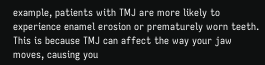example, patients with TMJ are more likely to experience enamel erosion or prematurely worn teeth. This is because TMJ can affect the way your jaw moves, causing you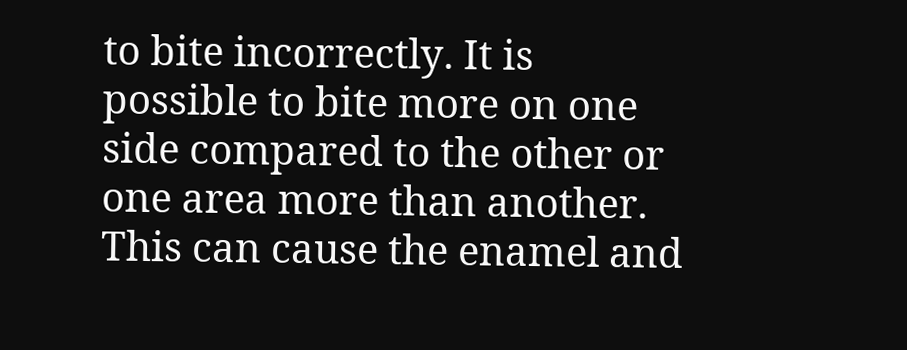to bite incorrectly. It is possible to bite more on one side compared to the other or one area more than another. This can cause the enamel and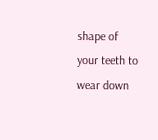shape of your teeth to wear down